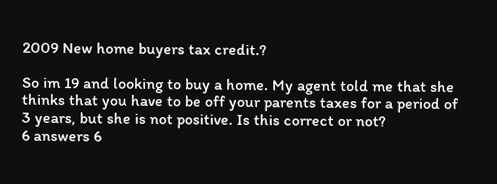2009 New home buyers tax credit.?

So im 19 and looking to buy a home. My agent told me that she thinks that you have to be off your parents taxes for a period of 3 years, but she is not positive. Is this correct or not?
6 answers 6